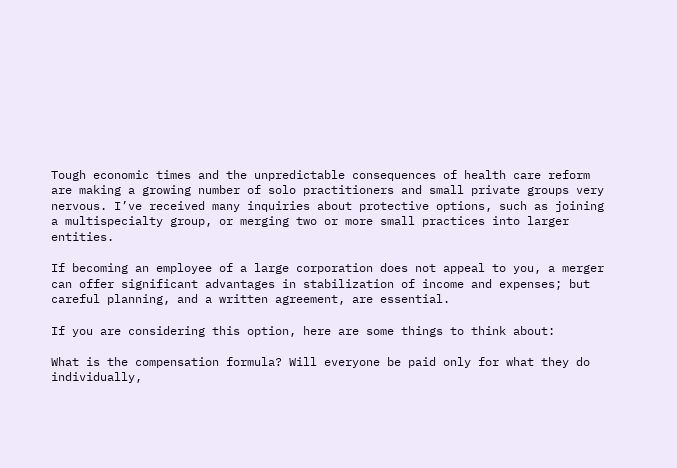Tough economic times and the unpredictable consequences of health care reform are making a growing number of solo practitioners and small private groups very nervous. I’ve received many inquiries about protective options, such as joining a multispecialty group, or merging two or more small practices into larger entities.

If becoming an employee of a large corporation does not appeal to you, a merger can offer significant advantages in stabilization of income and expenses; but careful planning, and a written agreement, are essential.

If you are considering this option, here are some things to think about:

What is the compensation formula? Will everyone be paid only for what they do individually,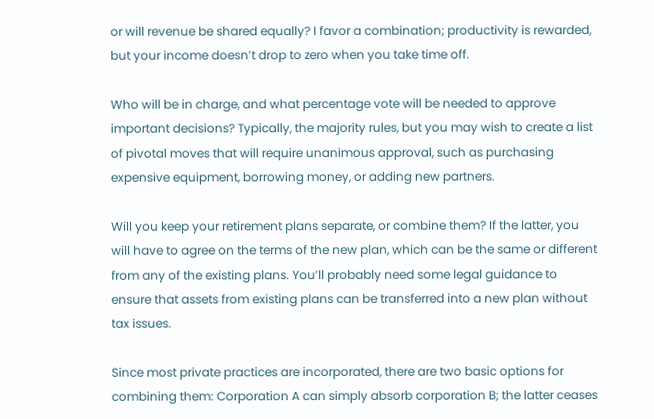or will revenue be shared equally? I favor a combination; productivity is rewarded, but your income doesn’t drop to zero when you take time off.

Who will be in charge, and what percentage vote will be needed to approve important decisions? Typically, the majority rules, but you may wish to create a list of pivotal moves that will require unanimous approval, such as purchasing expensive equipment, borrowing money, or adding new partners.

Will you keep your retirement plans separate, or combine them? If the latter, you will have to agree on the terms of the new plan, which can be the same or different from any of the existing plans. You’ll probably need some legal guidance to ensure that assets from existing plans can be transferred into a new plan without tax issues.

Since most private practices are incorporated, there are two basic options for combining them: Corporation A can simply absorb corporation B; the latter ceases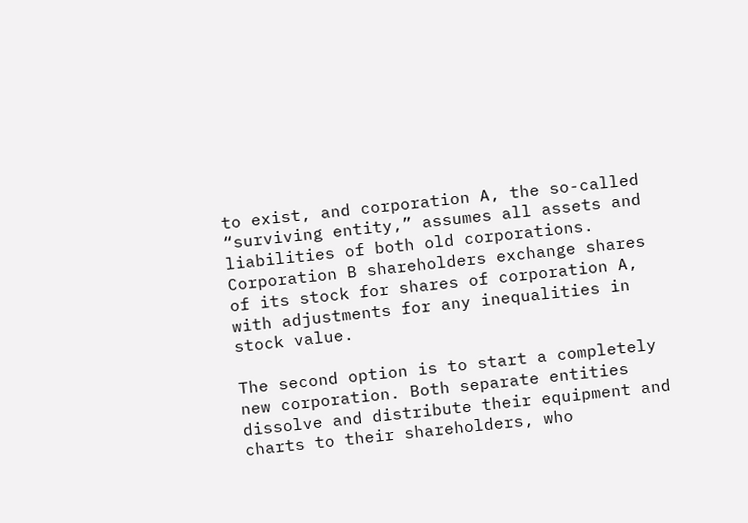to exist, and corporation A, the so-called “surviving entity,” assumes all assets and liabilities of both old corporations. Corporation B shareholders exchange shares of its stock for shares of corporation A, with adjustments for any inequalities in stock value.

The second option is to start a completely new corporation. Both separate entities dissolve and distribute their equipment and charts to their shareholders, who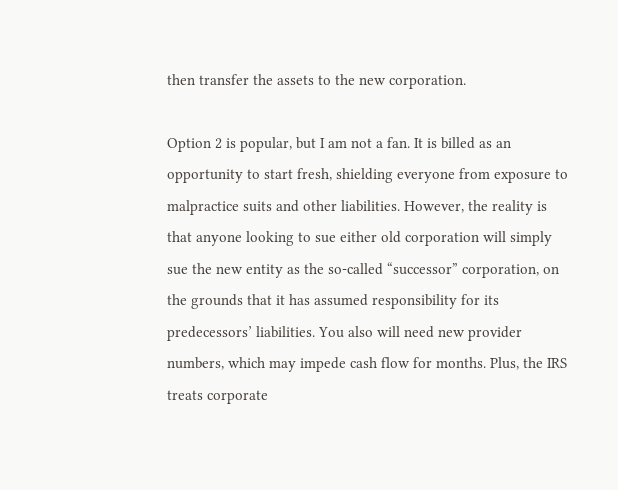then transfer the assets to the new corporation.

Option 2 is popular, but I am not a fan. It is billed as an opportunity to start fresh, shielding everyone from exposure to malpractice suits and other liabilities. However, the reality is that anyone looking to sue either old corporation will simply sue the new entity as the so-called “successor” corporation, on the grounds that it has assumed responsibility for its predecessors’ liabilities. You also will need new provider numbers, which may impede cash flow for months. Plus, the IRS treats corporate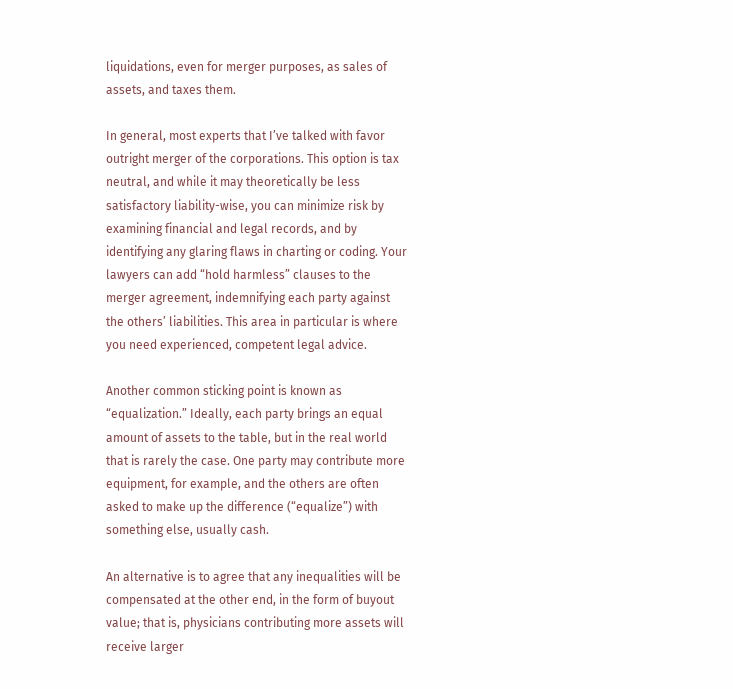liquidations, even for merger purposes, as sales of assets, and taxes them.

In general, most experts that I’ve talked with favor outright merger of the corporations. This option is tax neutral, and while it may theoretically be less satisfactory liability-wise, you can minimize risk by examining financial and legal records, and by identifying any glaring flaws in charting or coding. Your lawyers can add “hold harmless” clauses to the merger agreement, indemnifying each party against the others’ liabilities. This area in particular is where you need experienced, competent legal advice.

Another common sticking point is known as “equalization.” Ideally, each party brings an equal amount of assets to the table, but in the real world that is rarely the case. One party may contribute more equipment, for example, and the others are often asked to make up the difference (“equalize”) with something else, usually cash.

An alternative is to agree that any inequalities will be compensated at the other end, in the form of buyout value; that is, physicians contributing more assets will receive larger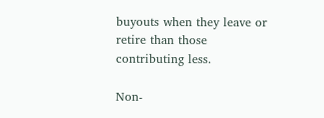buyouts when they leave or retire than those contributing less.

Non-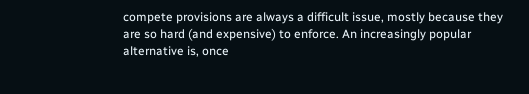compete provisions are always a difficult issue, mostly because they are so hard (and expensive) to enforce. An increasingly popular alternative is, once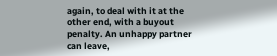again, to deal with it at the other end, with a buyout penalty. An unhappy partner can leave,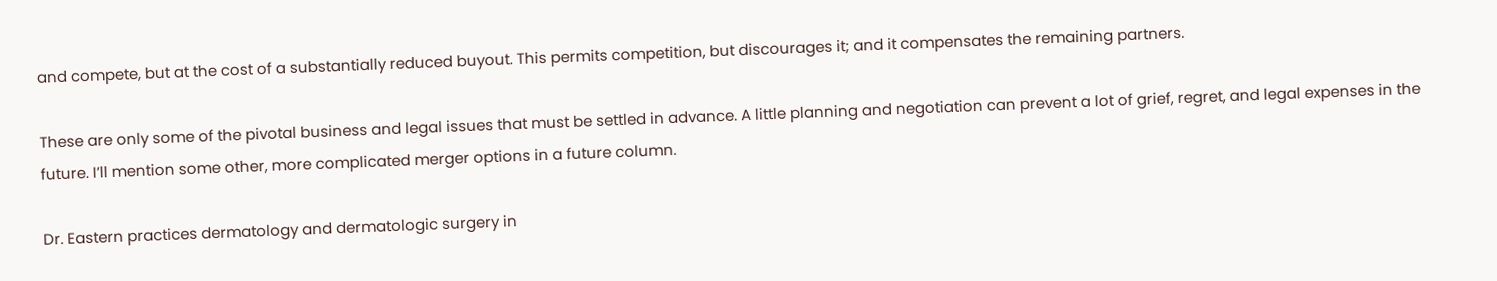and compete, but at the cost of a substantially reduced buyout. This permits competition, but discourages it; and it compensates the remaining partners.

These are only some of the pivotal business and legal issues that must be settled in advance. A little planning and negotiation can prevent a lot of grief, regret, and legal expenses in the future. I’ll mention some other, more complicated merger options in a future column.

Dr. Eastern practices dermatology and dermatologic surgery in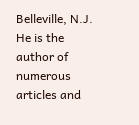Belleville, N.J. He is the author of numerous articles and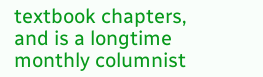textbook chapters, and is a longtime monthly columnist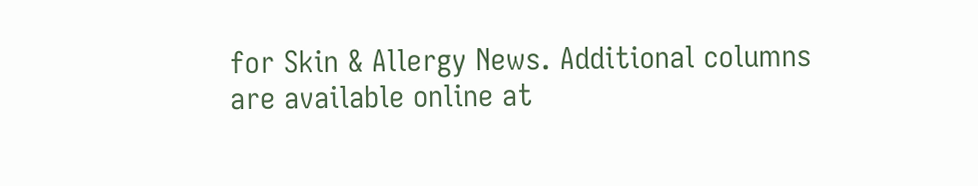for Skin & Allergy News. Additional columns are available online at